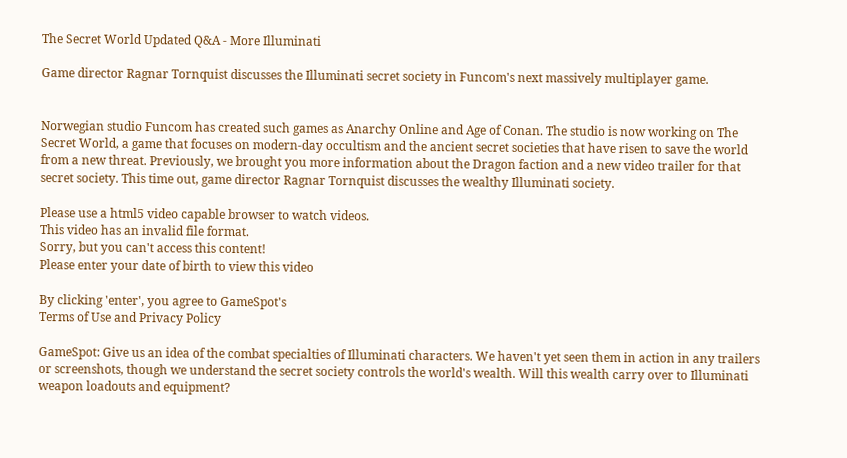The Secret World Updated Q&A - More Illuminati

Game director Ragnar Tornquist discusses the Illuminati secret society in Funcom's next massively multiplayer game.


Norwegian studio Funcom has created such games as Anarchy Online and Age of Conan. The studio is now working on The Secret World, a game that focuses on modern-day occultism and the ancient secret societies that have risen to save the world from a new threat. Previously, we brought you more information about the Dragon faction and a new video trailer for that secret society. This time out, game director Ragnar Tornquist discusses the wealthy Illuminati society.

Please use a html5 video capable browser to watch videos.
This video has an invalid file format.
Sorry, but you can't access this content!
Please enter your date of birth to view this video

By clicking 'enter', you agree to GameSpot's
Terms of Use and Privacy Policy

GameSpot: Give us an idea of the combat specialties of Illuminati characters. We haven't yet seen them in action in any trailers or screenshots, though we understand the secret society controls the world's wealth. Will this wealth carry over to Illuminati weapon loadouts and equipment?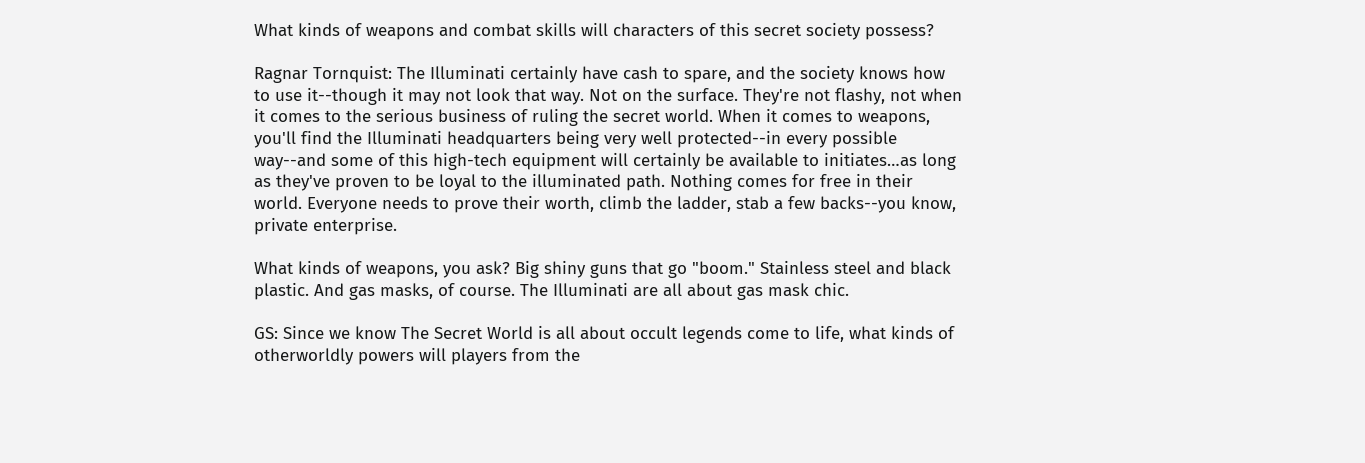What kinds of weapons and combat skills will characters of this secret society possess?

Ragnar Tornquist: The Illuminati certainly have cash to spare, and the society knows how to use it--though it may not look that way. Not on the surface. They're not flashy, not when it comes to the serious business of ruling the secret world. When it comes to weapons, you'll find the Illuminati headquarters being very well protected--in every possible way--and some of this high-tech equipment will certainly be available to initiates…as long as they've proven to be loyal to the illuminated path. Nothing comes for free in their world. Everyone needs to prove their worth, climb the ladder, stab a few backs--you know, private enterprise.

What kinds of weapons, you ask? Big shiny guns that go "boom." Stainless steel and black plastic. And gas masks, of course. The Illuminati are all about gas mask chic.

GS: Since we know The Secret World is all about occult legends come to life, what kinds of otherworldly powers will players from the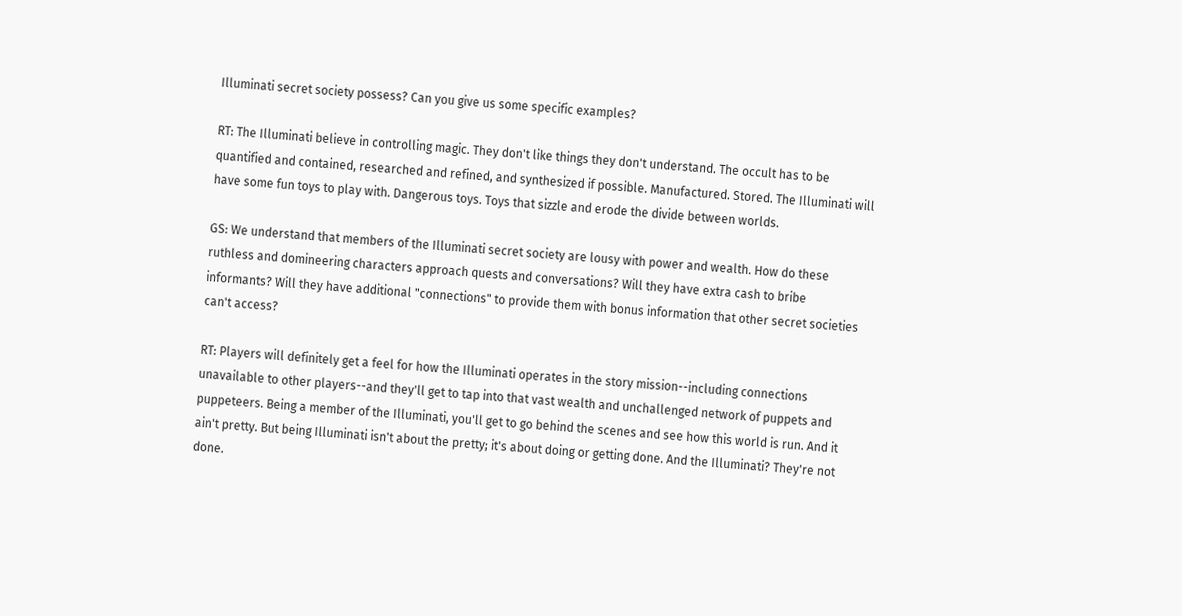Illuminati secret society possess? Can you give us some specific examples?

RT: The Illuminati believe in controlling magic. They don't like things they don't understand. The occult has to be quantified and contained, researched and refined, and synthesized if possible. Manufactured. Stored. The Illuminati will have some fun toys to play with. Dangerous toys. Toys that sizzle and erode the divide between worlds.

GS: We understand that members of the Illuminati secret society are lousy with power and wealth. How do these ruthless and domineering characters approach quests and conversations? Will they have extra cash to bribe informants? Will they have additional "connections" to provide them with bonus information that other secret societies can't access?

RT: Players will definitely get a feel for how the Illuminati operates in the story mission--including connections unavailable to other players--and they'll get to tap into that vast wealth and unchallenged network of puppets and puppeteers. Being a member of the Illuminati, you'll get to go behind the scenes and see how this world is run. And it ain't pretty. But being Illuminati isn't about the pretty; it's about doing or getting done. And the Illuminati? They're not done.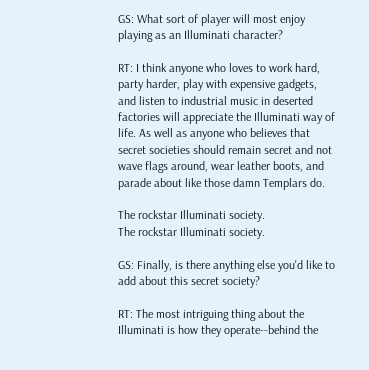GS: What sort of player will most enjoy playing as an Illuminati character?

RT: I think anyone who loves to work hard, party harder, play with expensive gadgets, and listen to industrial music in deserted factories will appreciate the Illuminati way of life. As well as anyone who believes that secret societies should remain secret and not wave flags around, wear leather boots, and parade about like those damn Templars do.

The rockstar Illuminati society.
The rockstar Illuminati society.

GS: Finally, is there anything else you'd like to add about this secret society?

RT: The most intriguing thing about the Illuminati is how they operate--behind the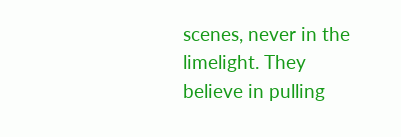scenes, never in the limelight. They believe in pulling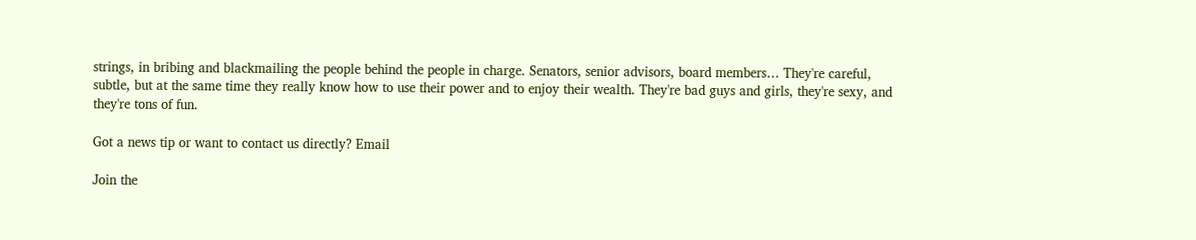strings, in bribing and blackmailing the people behind the people in charge. Senators, senior advisors, board members… They're careful, subtle, but at the same time they really know how to use their power and to enjoy their wealth. They're bad guys and girls, they're sexy, and they're tons of fun.

Got a news tip or want to contact us directly? Email

Join the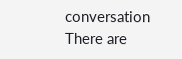conversation
There are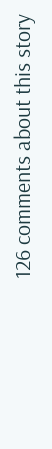126 comments about this story